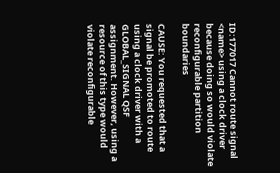ID:177017 Cannot route signal <name> using a clock driver because doing so would violate reconfigurable partition boundaries

CAUSE: You requested that a signal be promoted to route using a clock driver with a GLOBAL_SIGNAL QSF assignment. However, using a resource of this type would violate reconfigurable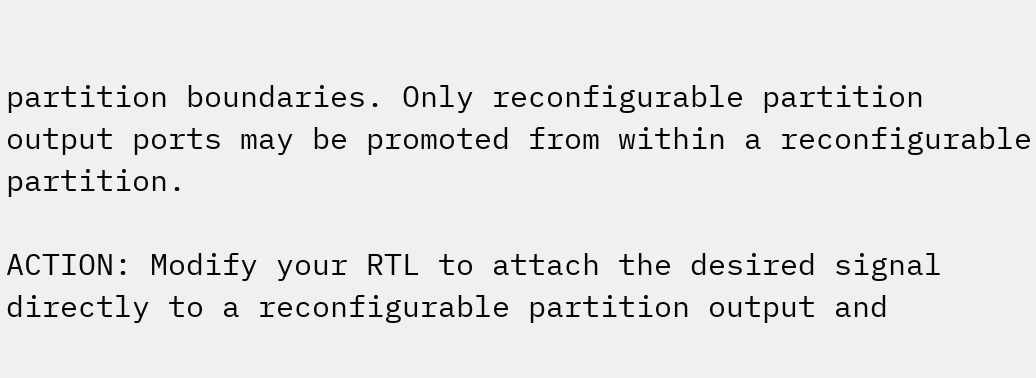partition boundaries. Only reconfigurable partition output ports may be promoted from within a reconfigurable partition.

ACTION: Modify your RTL to attach the desired signal directly to a reconfigurable partition output and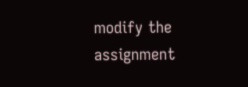modify the assignment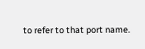to refer to that port name.